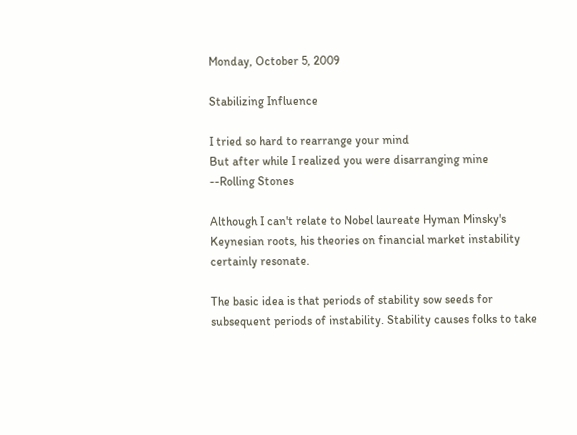Monday, October 5, 2009

Stabilizing Influence

I tried so hard to rearrange your mind
But after while I realized you were disarranging mine
--Rolling Stones

Although I can't relate to Nobel laureate Hyman Minsky's Keynesian roots, his theories on financial market instability certainly resonate.

The basic idea is that periods of stability sow seeds for subsequent periods of instability. Stability causes folks to take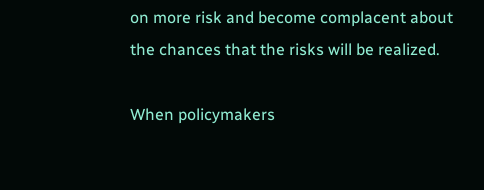on more risk and become complacent about the chances that the risks will be realized.

When policymakers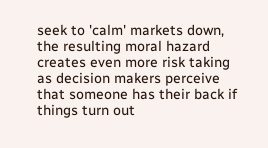seek to 'calm' markets down, the resulting moral hazard creates even more risk taking as decision makers perceive that someone has their back if things turn out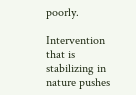poorly.

Intervention that is stabilizing in nature pushes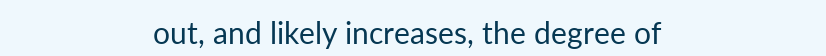out, and likely increases, the degree of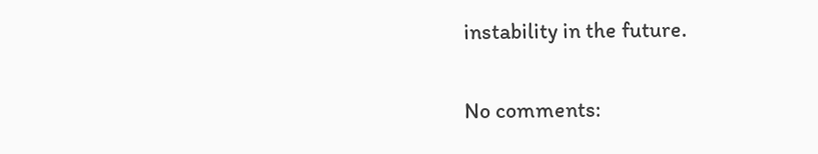instability in the future.

No comments: